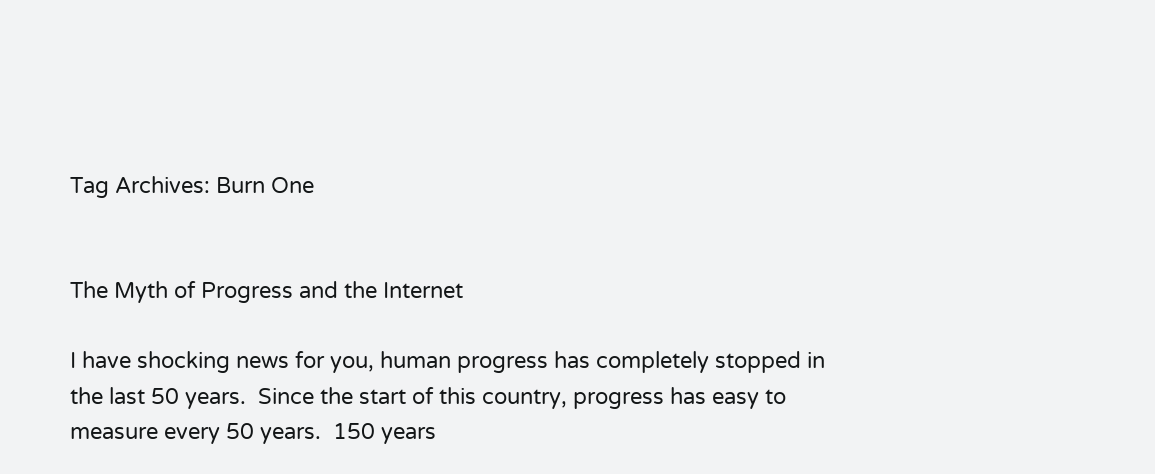Tag Archives: Burn One


The Myth of Progress and the Internet

I have shocking news for you, human progress has completely stopped in the last 50 years.  Since the start of this country, progress has easy to measure every 50 years.  150 years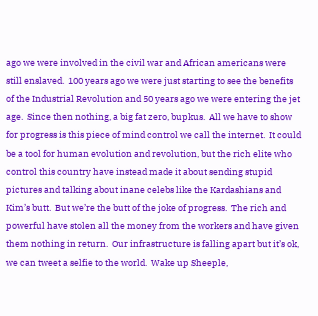ago we were involved in the civil war and African americans were still enslaved.  100 years ago we were just starting to see the benefits of the Industrial Revolution and 50 years ago we were entering the jet age.  Since then nothing, a big fat zero, bupkus.  All we have to show for progress is this piece of mind control we call the internet.  It could be a tool for human evolution and revolution, but the rich elite who control this country have instead made it about sending stupid pictures and talking about inane celebs like the Kardashians and Kim’s butt.  But we’re the butt of the joke of progress.  The rich and powerful have stolen all the money from the workers and have given them nothing in return.  Our infrastructure is falling apart but it’s ok, we can tweet a selfie to the world.  Wake up Sheeple,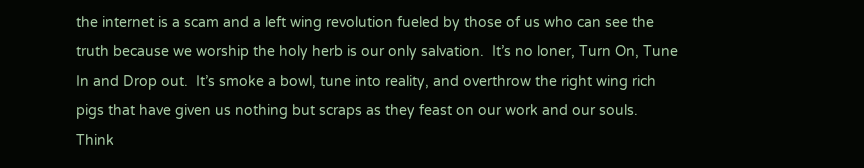the internet is a scam and a left wing revolution fueled by those of us who can see the truth because we worship the holy herb is our only salvation.  It’s no loner, Turn On, Tune In and Drop out.  It’s smoke a bowl, tune into reality, and overthrow the right wing rich pigs that have given us nothing but scraps as they feast on our work and our souls.  Think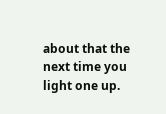about that the next time you light one up.